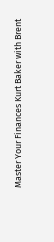Master Your Finances Kurt Baker with Brent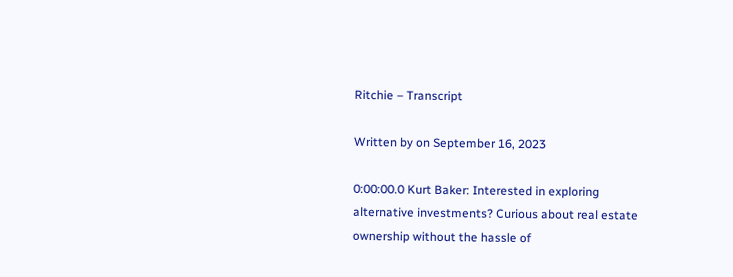Ritchie – Transcript

Written by on September 16, 2023

0:00:00.0 Kurt Baker: Interested in exploring alternative investments? Curious about real estate ownership without the hassle of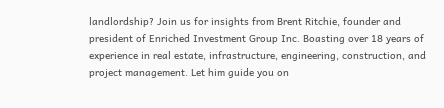landlordship? Join us for insights from Brent Ritchie, founder and president of Enriched Investment Group Inc. Boasting over 18 years of experience in real estate, infrastructure, engineering, construction, and project management. Let him guide you on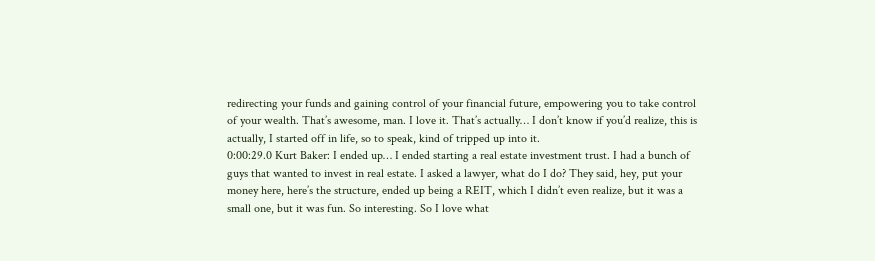redirecting your funds and gaining control of your financial future, empowering you to take control of your wealth. That’s awesome, man. I love it. That’s actually… I don’t know if you’d realize, this is actually, I started off in life, so to speak, kind of tripped up into it.
0:00:29.0 Kurt Baker: I ended up… I ended starting a real estate investment trust. I had a bunch of guys that wanted to invest in real estate. I asked a lawyer, what do I do? They said, hey, put your money here, here’s the structure, ended up being a REIT, which I didn’t even realize, but it was a small one, but it was fun. So interesting. So I love what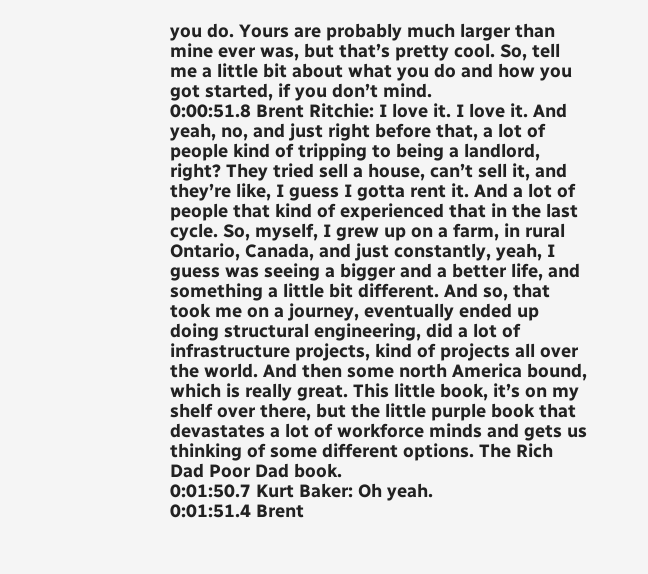you do. Yours are probably much larger than mine ever was, but that’s pretty cool. So, tell me a little bit about what you do and how you got started, if you don’t mind.
0:00:51.8 Brent Ritchie: I love it. I love it. And yeah, no, and just right before that, a lot of people kind of tripping to being a landlord, right? They tried sell a house, can’t sell it, and they’re like, I guess I gotta rent it. And a lot of people that kind of experienced that in the last cycle. So, myself, I grew up on a farm, in rural Ontario, Canada, and just constantly, yeah, I guess was seeing a bigger and a better life, and something a little bit different. And so, that took me on a journey, eventually ended up doing structural engineering, did a lot of infrastructure projects, kind of projects all over the world. And then some north America bound, which is really great. This little book, it’s on my shelf over there, but the little purple book that devastates a lot of workforce minds and gets us thinking of some different options. The Rich Dad Poor Dad book.
0:01:50.7 Kurt Baker: Oh yeah.
0:01:51.4 Brent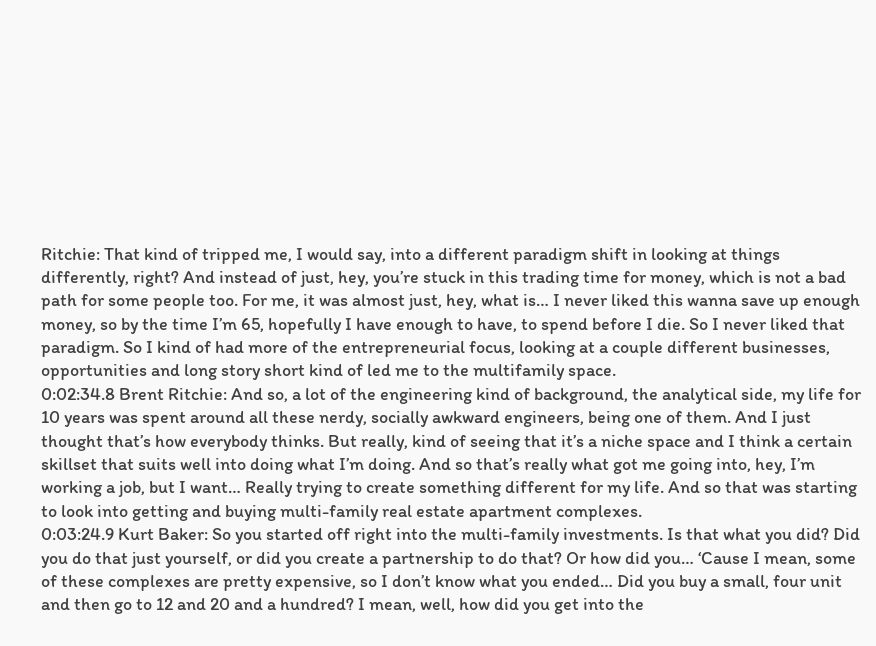Ritchie: That kind of tripped me, I would say, into a different paradigm shift in looking at things differently, right? And instead of just, hey, you’re stuck in this trading time for money, which is not a bad path for some people too. For me, it was almost just, hey, what is… I never liked this wanna save up enough money, so by the time I’m 65, hopefully I have enough to have, to spend before I die. So I never liked that paradigm. So I kind of had more of the entrepreneurial focus, looking at a couple different businesses, opportunities and long story short kind of led me to the multifamily space.
0:02:34.8 Brent Ritchie: And so, a lot of the engineering kind of background, the analytical side, my life for 10 years was spent around all these nerdy, socially awkward engineers, being one of them. And I just thought that’s how everybody thinks. But really, kind of seeing that it’s a niche space and I think a certain skillset that suits well into doing what I’m doing. And so that’s really what got me going into, hey, I’m working a job, but I want… Really trying to create something different for my life. And so that was starting to look into getting and buying multi-family real estate apartment complexes.
0:03:24.9 Kurt Baker: So you started off right into the multi-family investments. Is that what you did? Did you do that just yourself, or did you create a partnership to do that? Or how did you… ‘Cause I mean, some of these complexes are pretty expensive, so I don’t know what you ended… Did you buy a small, four unit and then go to 12 and 20 and a hundred? I mean, well, how did you get into the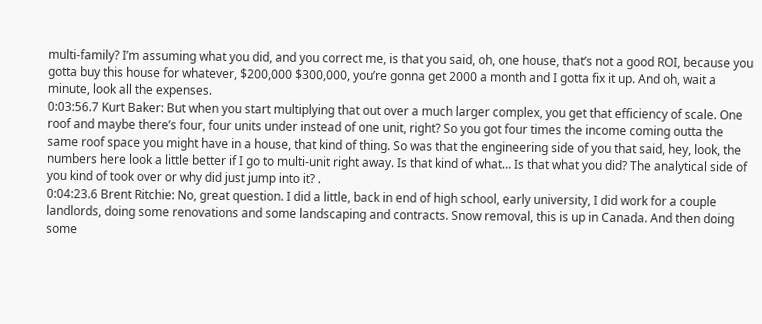multi-family? I’m assuming what you did, and you correct me, is that you said, oh, one house, that’s not a good ROI, because you gotta buy this house for whatever, $200,000 $300,000, you’re gonna get 2000 a month and I gotta fix it up. And oh, wait a minute, look all the expenses.
0:03:56.7 Kurt Baker: But when you start multiplying that out over a much larger complex, you get that efficiency of scale. One roof and maybe there’s four, four units under instead of one unit, right? So you got four times the income coming outta the same roof space you might have in a house, that kind of thing. So was that the engineering side of you that said, hey, look, the numbers here look a little better if I go to multi-unit right away. Is that kind of what… Is that what you did? The analytical side of you kind of took over or why did just jump into it? .
0:04:23.6 Brent Ritchie: No, great question. I did a little, back in end of high school, early university, I did work for a couple landlords, doing some renovations and some landscaping and contracts. Snow removal, this is up in Canada. And then doing some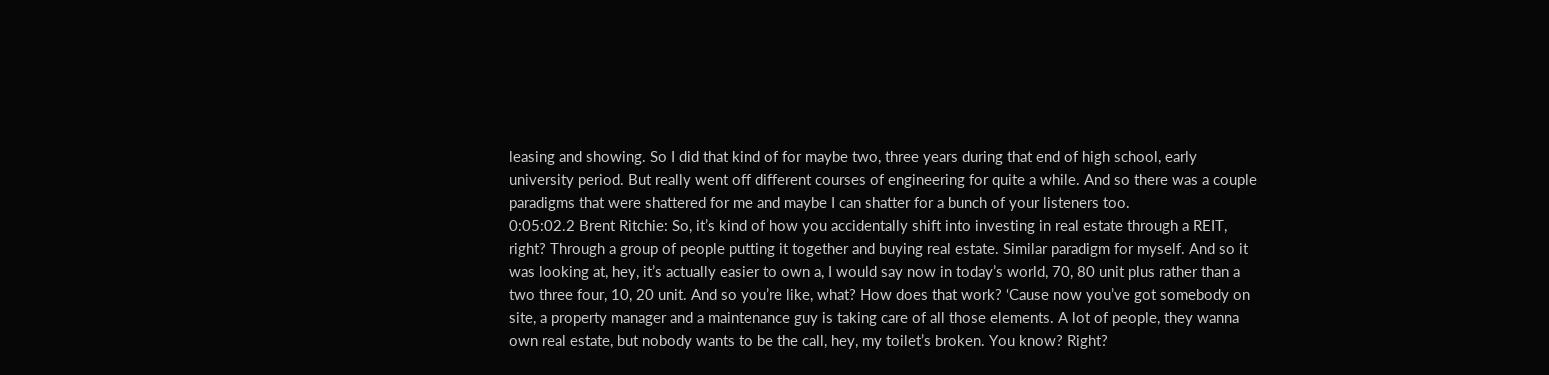leasing and showing. So I did that kind of for maybe two, three years during that end of high school, early university period. But really went off different courses of engineering for quite a while. And so there was a couple paradigms that were shattered for me and maybe I can shatter for a bunch of your listeners too.
0:05:02.2 Brent Ritchie: So, it’s kind of how you accidentally shift into investing in real estate through a REIT, right? Through a group of people putting it together and buying real estate. Similar paradigm for myself. And so it was looking at, hey, it’s actually easier to own a, I would say now in today’s world, 70, 80 unit plus rather than a two three four, 10, 20 unit. And so you’re like, what? How does that work? ‘Cause now you’ve got somebody on site, a property manager and a maintenance guy is taking care of all those elements. A lot of people, they wanna own real estate, but nobody wants to be the call, hey, my toilet’s broken. You know? Right?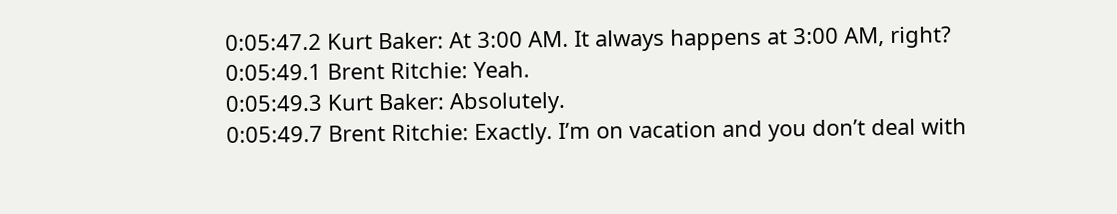0:05:47.2 Kurt Baker: At 3:00 AM. It always happens at 3:00 AM, right?
0:05:49.1 Brent Ritchie: Yeah.
0:05:49.3 Kurt Baker: Absolutely.
0:05:49.7 Brent Ritchie: Exactly. I’m on vacation and you don’t deal with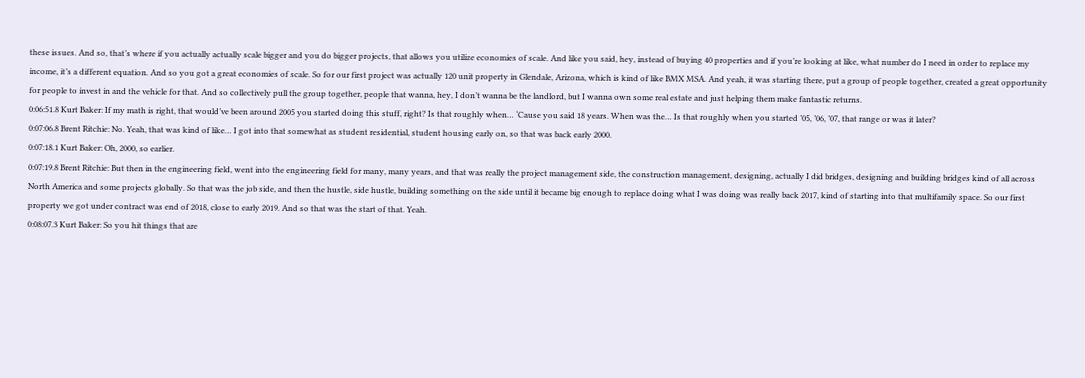these issues. And so, that’s where if you actually actually scale bigger and you do bigger projects, that allows you utilize economies of scale. And like you said, hey, instead of buying 40 properties and if you’re looking at like, what number do I need in order to replace my income, it’s a different equation. And so you got a great economies of scale. So for our first project was actually 120 unit property in Glendale, Arizona, which is kind of like BMX MSA. And yeah, it was starting there, put a group of people together, created a great opportunity for people to invest in and the vehicle for that. And so collectively pull the group together, people that wanna, hey, I don’t wanna be the landlord, but I wanna own some real estate and just helping them make fantastic returns.
0:06:51.8 Kurt Baker: If my math is right, that would’ve been around 2005 you started doing this stuff, right? Is that roughly when… ‘Cause you said 18 years. When was the… Is that roughly when you started ’05, ’06, ’07, that range or was it later?
0:07:06.8 Brent Ritchie: No. Yeah, that was kind of like… I got into that somewhat as student residential, student housing early on, so that was back early 2000.
0:07:18.1 Kurt Baker: Oh, 2000, so earlier.
0:07:19.8 Brent Ritchie: But then in the engineering field, went into the engineering field for many, many years, and that was really the project management side, the construction management, designing, actually I did bridges, designing and building bridges kind of all across North America and some projects globally. So that was the job side, and then the hustle, side hustle, building something on the side until it became big enough to replace doing what I was doing was really back 2017, kind of starting into that multifamily space. So our first property we got under contract was end of 2018, close to early 2019. And so that was the start of that. Yeah.
0:08:07.3 Kurt Baker: So you hit things that are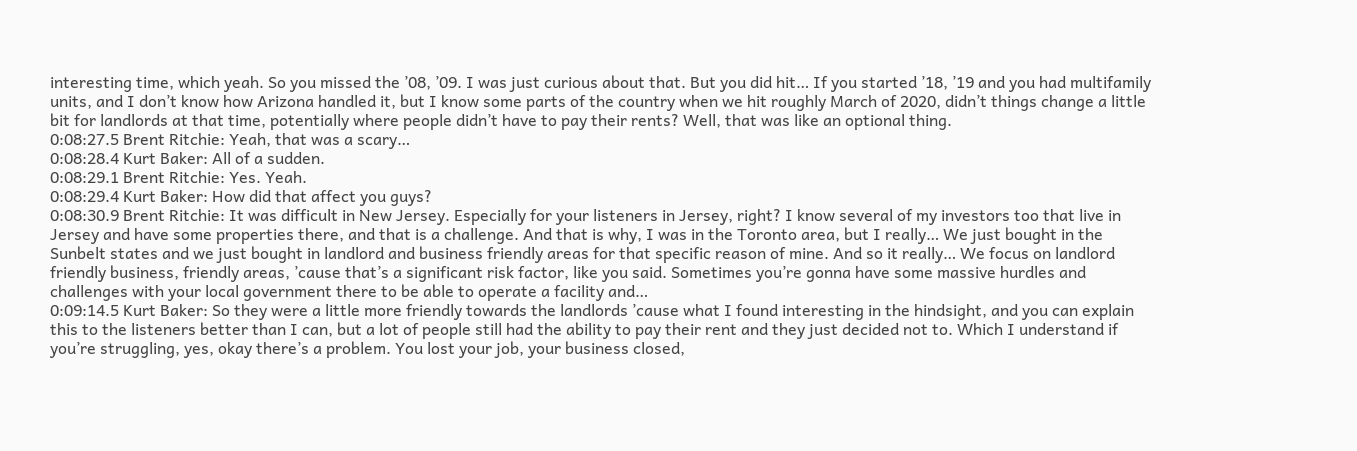interesting time, which yeah. So you missed the ’08, ’09. I was just curious about that. But you did hit… If you started ’18, ’19 and you had multifamily units, and I don’t know how Arizona handled it, but I know some parts of the country when we hit roughly March of 2020, didn’t things change a little bit for landlords at that time, potentially where people didn’t have to pay their rents? Well, that was like an optional thing.
0:08:27.5 Brent Ritchie: Yeah, that was a scary…
0:08:28.4 Kurt Baker: All of a sudden.
0:08:29.1 Brent Ritchie: Yes. Yeah.
0:08:29.4 Kurt Baker: How did that affect you guys?
0:08:30.9 Brent Ritchie: It was difficult in New Jersey. Especially for your listeners in Jersey, right? I know several of my investors too that live in Jersey and have some properties there, and that is a challenge. And that is why, I was in the Toronto area, but I really… We just bought in the Sunbelt states and we just bought in landlord and business friendly areas for that specific reason of mine. And so it really… We focus on landlord friendly business, friendly areas, ’cause that’s a significant risk factor, like you said. Sometimes you’re gonna have some massive hurdles and challenges with your local government there to be able to operate a facility and…
0:09:14.5 Kurt Baker: So they were a little more friendly towards the landlords ’cause what I found interesting in the hindsight, and you can explain this to the listeners better than I can, but a lot of people still had the ability to pay their rent and they just decided not to. Which I understand if you’re struggling, yes, okay there’s a problem. You lost your job, your business closed,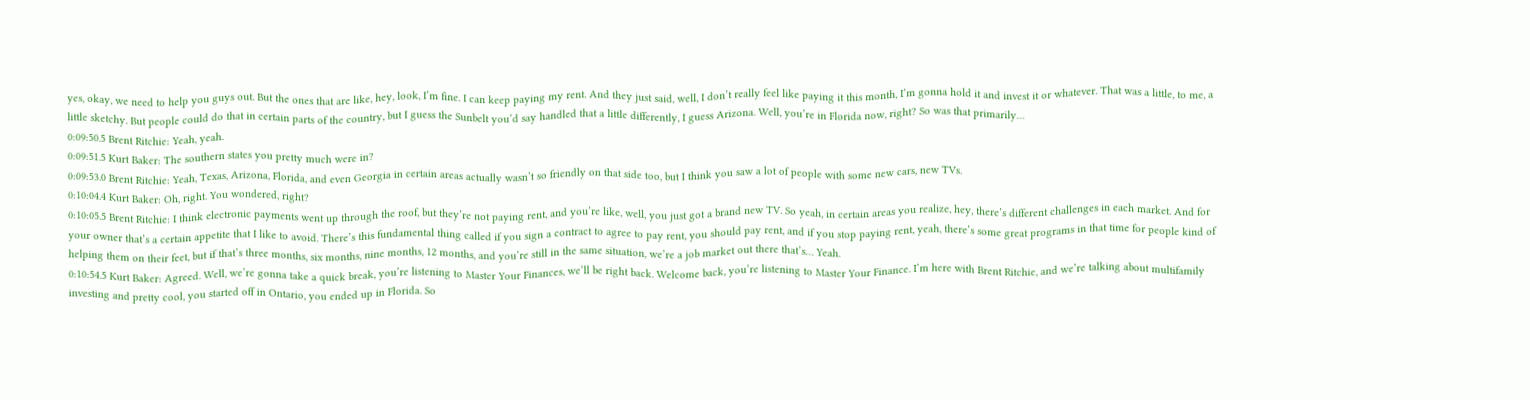yes, okay, we need to help you guys out. But the ones that are like, hey, look, I’m fine. I can keep paying my rent. And they just said, well, I don’t really feel like paying it this month, I’m gonna hold it and invest it or whatever. That was a little, to me, a little sketchy. But people could do that in certain parts of the country, but I guess the Sunbelt you’d say handled that a little differently, I guess Arizona. Well, you’re in Florida now, right? So was that primarily…
0:09:50.5 Brent Ritchie: Yeah, yeah.
0:09:51.5 Kurt Baker: The southern states you pretty much were in?
0:09:53.0 Brent Ritchie: Yeah, Texas, Arizona, Florida, and even Georgia in certain areas actually wasn’t so friendly on that side too, but I think you saw a lot of people with some new cars, new TVs.
0:10:04.4 Kurt Baker: Oh, right. You wondered, right?
0:10:05.5 Brent Ritchie: I think electronic payments went up through the roof, but they’re not paying rent, and you’re like, well, you just got a brand new TV. So yeah, in certain areas you realize, hey, there’s different challenges in each market. And for your owner that’s a certain appetite that I like to avoid. There’s this fundamental thing called if you sign a contract to agree to pay rent, you should pay rent, and if you stop paying rent, yeah, there’s some great programs in that time for people kind of helping them on their feet, but if that’s three months, six months, nine months, 12 months, and you’re still in the same situation, we’re a job market out there that’s… Yeah.
0:10:54.5 Kurt Baker: Agreed. Well, we’re gonna take a quick break, you’re listening to Master Your Finances, we’ll be right back. Welcome back, you’re listening to Master Your Finance. I’m here with Brent Ritchie, and we’re talking about multifamily investing and pretty cool, you started off in Ontario, you ended up in Florida. So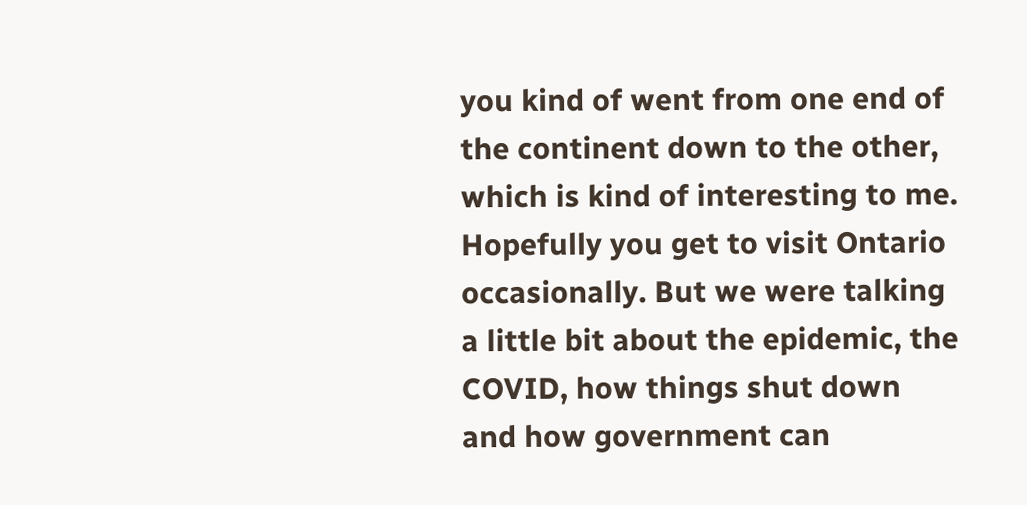you kind of went from one end of the continent down to the other, which is kind of interesting to me. Hopefully you get to visit Ontario occasionally. But we were talking a little bit about the epidemic, the COVID, how things shut down and how government can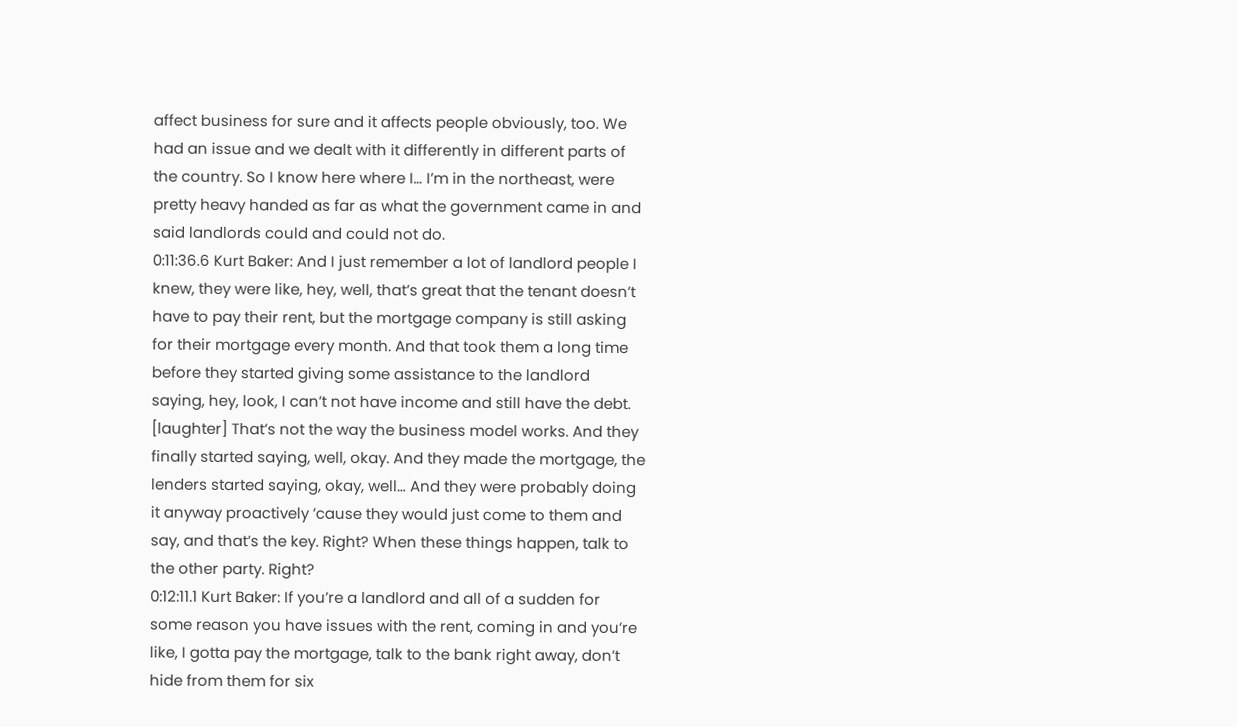affect business for sure and it affects people obviously, too. We had an issue and we dealt with it differently in different parts of the country. So I know here where I… I’m in the northeast, were pretty heavy handed as far as what the government came in and said landlords could and could not do.
0:11:36.6 Kurt Baker: And I just remember a lot of landlord people I knew, they were like, hey, well, that’s great that the tenant doesn’t have to pay their rent, but the mortgage company is still asking for their mortgage every month. And that took them a long time before they started giving some assistance to the landlord saying, hey, look, I can’t not have income and still have the debt. [laughter] That’s not the way the business model works. And they finally started saying, well, okay. And they made the mortgage, the lenders started saying, okay, well… And they were probably doing it anyway proactively ’cause they would just come to them and say, and that’s the key. Right? When these things happen, talk to the other party. Right?
0:12:11.1 Kurt Baker: If you’re a landlord and all of a sudden for some reason you have issues with the rent, coming in and you’re like, I gotta pay the mortgage, talk to the bank right away, don’t hide from them for six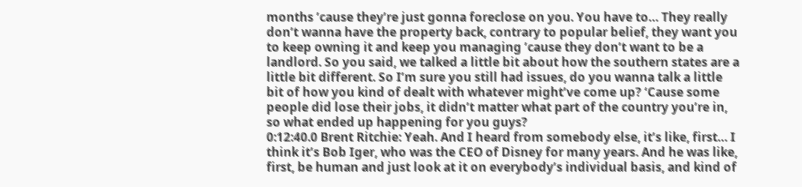months ’cause they’re just gonna foreclose on you. You have to… They really don’t wanna have the property back, contrary to popular belief, they want you to keep owning it and keep you managing ’cause they don’t want to be a landlord. So you said, we talked a little bit about how the southern states are a little bit different. So I’m sure you still had issues, do you wanna talk a little bit of how you kind of dealt with whatever might’ve come up? ‘Cause some people did lose their jobs, it didn’t matter what part of the country you’re in, so what ended up happening for you guys?
0:12:40.0 Brent Ritchie: Yeah. And I heard from somebody else, it’s like, first… I think it’s Bob Iger, who was the CEO of Disney for many years. And he was like, first, be human and just look at it on everybody’s individual basis, and kind of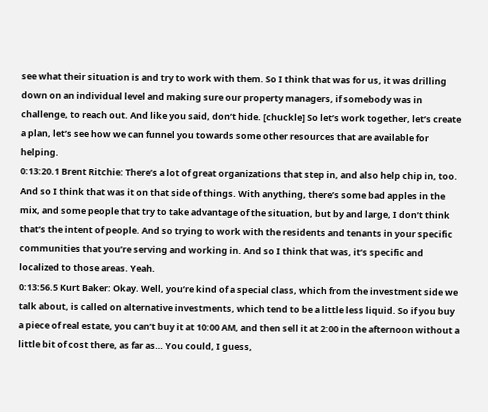see what their situation is and try to work with them. So I think that was for us, it was drilling down on an individual level and making sure our property managers, if somebody was in challenge, to reach out. And like you said, don’t hide. [chuckle] So let’s work together, let’s create a plan, let’s see how we can funnel you towards some other resources that are available for helping.
0:13:20.1 Brent Ritchie: There’s a lot of great organizations that step in, and also help chip in, too. And so I think that was it on that side of things. With anything, there’s some bad apples in the mix, and some people that try to take advantage of the situation, but by and large, I don’t think that’s the intent of people. And so trying to work with the residents and tenants in your specific communities that you’re serving and working in. And so I think that was, it’s specific and localized to those areas. Yeah.
0:13:56.5 Kurt Baker: Okay. Well, you’re kind of a special class, which from the investment side we talk about, is called on alternative investments, which tend to be a little less liquid. So if you buy a piece of real estate, you can’t buy it at 10:00 AM, and then sell it at 2:00 in the afternoon without a little bit of cost there, as far as… You could, I guess,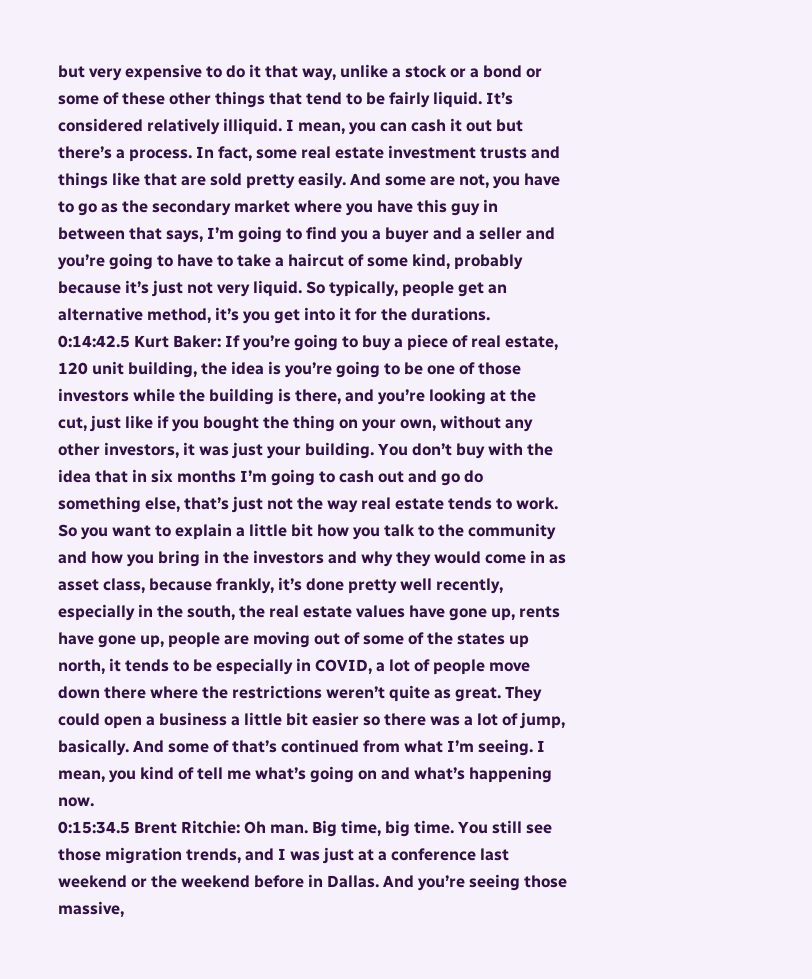but very expensive to do it that way, unlike a stock or a bond or some of these other things that tend to be fairly liquid. It’s considered relatively illiquid. I mean, you can cash it out but there’s a process. In fact, some real estate investment trusts and things like that are sold pretty easily. And some are not, you have to go as the secondary market where you have this guy in between that says, I’m going to find you a buyer and a seller and you’re going to have to take a haircut of some kind, probably because it’s just not very liquid. So typically, people get an alternative method, it’s you get into it for the durations.
0:14:42.5 Kurt Baker: If you’re going to buy a piece of real estate, 120 unit building, the idea is you’re going to be one of those investors while the building is there, and you’re looking at the cut, just like if you bought the thing on your own, without any other investors, it was just your building. You don’t buy with the idea that in six months I’m going to cash out and go do something else, that’s just not the way real estate tends to work. So you want to explain a little bit how you talk to the community and how you bring in the investors and why they would come in as asset class, because frankly, it’s done pretty well recently, especially in the south, the real estate values have gone up, rents have gone up, people are moving out of some of the states up north, it tends to be especially in COVID, a lot of people move down there where the restrictions weren’t quite as great. They could open a business a little bit easier so there was a lot of jump, basically. And some of that’s continued from what I’m seeing. I mean, you kind of tell me what’s going on and what’s happening now.
0:15:34.5 Brent Ritchie: Oh man. Big time, big time. You still see those migration trends, and I was just at a conference last weekend or the weekend before in Dallas. And you’re seeing those massive,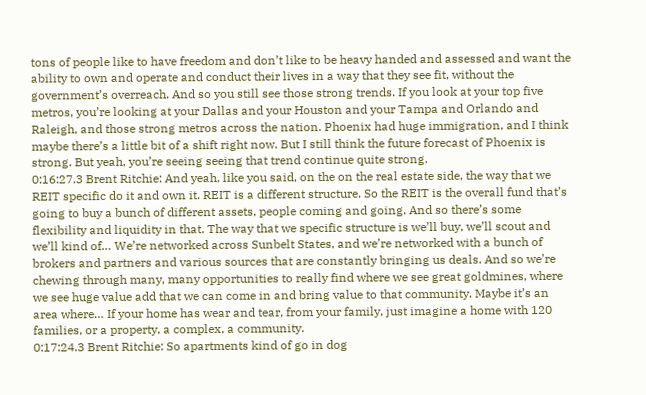tons of people like to have freedom and don’t like to be heavy handed and assessed and want the ability to own and operate and conduct their lives in a way that they see fit, without the government’s overreach. And so you still see those strong trends. If you look at your top five metros, you’re looking at your Dallas and your Houston and your Tampa and Orlando and Raleigh, and those strong metros across the nation. Phoenix had huge immigration, and I think maybe there’s a little bit of a shift right now. But I still think the future forecast of Phoenix is strong. But yeah, you’re seeing seeing that trend continue quite strong.
0:16:27.3 Brent Ritchie: And yeah, like you said, on the on the real estate side, the way that we REIT specific do it and own it. REIT is a different structure. So the REIT is the overall fund that’s going to buy a bunch of different assets, people coming and going. And so there’s some flexibility and liquidity in that. The way that we specific structure is we’ll buy, we’ll scout and we’ll kind of… We’re networked across Sunbelt States, and we’re networked with a bunch of brokers and partners and various sources that are constantly bringing us deals. And so we’re chewing through many, many opportunities to really find where we see great goldmines, where we see huge value add that we can come in and bring value to that community. Maybe it’s an area where… If your home has wear and tear, from your family, just imagine a home with 120 families, or a property, a complex, a community.
0:17:24.3 Brent Ritchie: So apartments kind of go in dog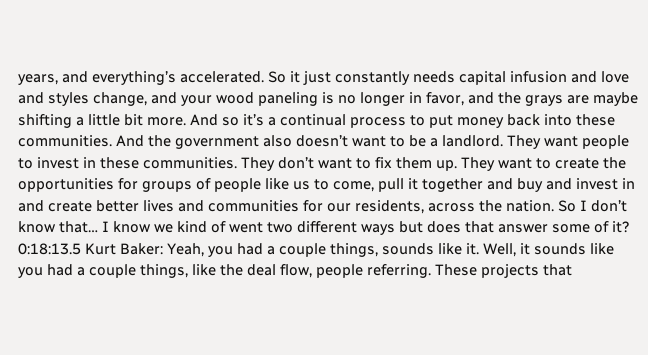years, and everything’s accelerated. So it just constantly needs capital infusion and love and styles change, and your wood paneling is no longer in favor, and the grays are maybe shifting a little bit more. And so it’s a continual process to put money back into these communities. And the government also doesn’t want to be a landlord. They want people to invest in these communities. They don’t want to fix them up. They want to create the opportunities for groups of people like us to come, pull it together and buy and invest in and create better lives and communities for our residents, across the nation. So I don’t know that… I know we kind of went two different ways but does that answer some of it?
0:18:13.5 Kurt Baker: Yeah, you had a couple things, sounds like it. Well, it sounds like you had a couple things, like the deal flow, people referring. These projects that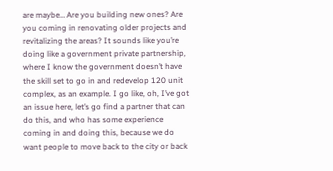are maybe… Are you building new ones? Are you coming in renovating older projects and revitalizing the areas? It sounds like you’re doing like a government private partnership, where I know the government doesn’t have the skill set to go in and redevelop 120 unit complex, as an example. I go like, oh, I’ve got an issue here, let’s go find a partner that can do this, and who has some experience coming in and doing this, because we do want people to move back to the city or back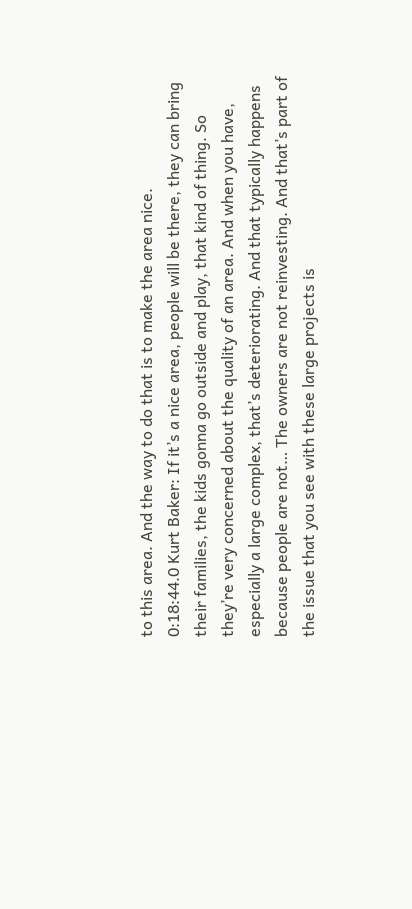to this area. And the way to do that is to make the area nice.
0:18:44.0 Kurt Baker: If it’s a nice area, people will be there, they can bring their families, the kids gonna go outside and play, that kind of thing. So they’re very concerned about the quality of an area. And when you have, especially a large complex, that’s deteriorating. And that typically happens because people are not… The owners are not reinvesting. And that’s part of the issue that you see with these large projects is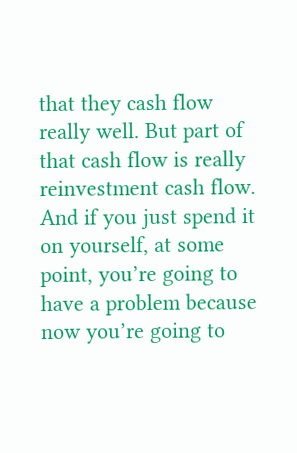that they cash flow really well. But part of that cash flow is really reinvestment cash flow. And if you just spend it on yourself, at some point, you’re going to have a problem because now you’re going to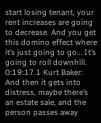start losing tenant, your rent increases are going to decrease. And you get this domino effect where it’s just going to go… It’s going to roll downhill.
0:19:17.1 Kurt Baker: And then it gets into distress, maybe there’s an estate sale, and the person passes away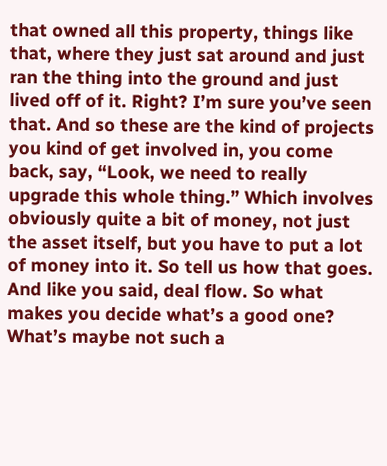that owned all this property, things like that, where they just sat around and just ran the thing into the ground and just lived off of it. Right? I’m sure you’ve seen that. And so these are the kind of projects you kind of get involved in, you come back, say, “Look, we need to really upgrade this whole thing.” Which involves obviously quite a bit of money, not just the asset itself, but you have to put a lot of money into it. So tell us how that goes. And like you said, deal flow. So what makes you decide what’s a good one? What’s maybe not such a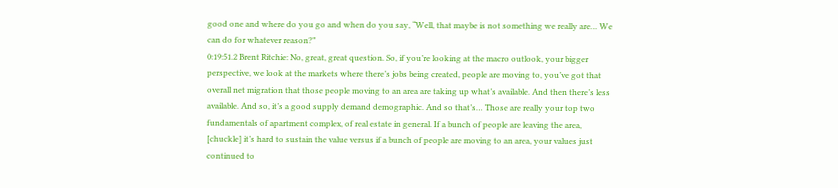good one and where do you go and when do you say, “Well, that maybe is not something we really are… We can do for whatever reason?”
0:19:51.2 Brent Ritchie: No, great, great question. So, if you’re looking at the macro outlook, your bigger perspective, we look at the markets where there’s jobs being created, people are moving to, you’ve got that overall net migration that those people moving to an area are taking up what’s available. And then there’s less available. And so, it’s a good supply demand demographic. And so that’s… Those are really your top two fundamentals of apartment complex, of real estate in general. If a bunch of people are leaving the area, [chuckle] it’s hard to sustain the value versus if a bunch of people are moving to an area, your values just continued to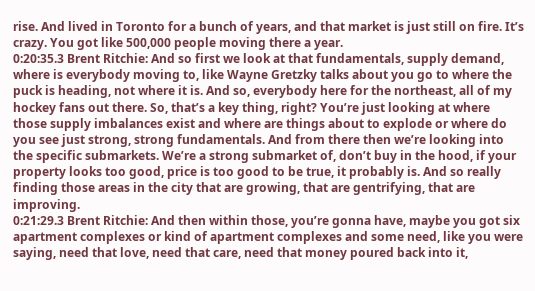rise. And lived in Toronto for a bunch of years, and that market is just still on fire. It’s crazy. You got like 500,000 people moving there a year.
0:20:35.3 Brent Ritchie: And so first we look at that fundamentals, supply demand, where is everybody moving to, like Wayne Gretzky talks about you go to where the puck is heading, not where it is. And so, everybody here for the northeast, all of my hockey fans out there. So, that’s a key thing, right? You’re just looking at where those supply imbalances exist and where are things about to explode or where do you see just strong, strong fundamentals. And from there then we’re looking into the specific submarkets. We’re a strong submarket of, don’t buy in the hood, if your property looks too good, price is too good to be true, it probably is. And so really finding those areas in the city that are growing, that are gentrifying, that are improving.
0:21:29.3 Brent Ritchie: And then within those, you’re gonna have, maybe you got six apartment complexes or kind of apartment complexes and some need, like you were saying, need that love, need that care, need that money poured back into it,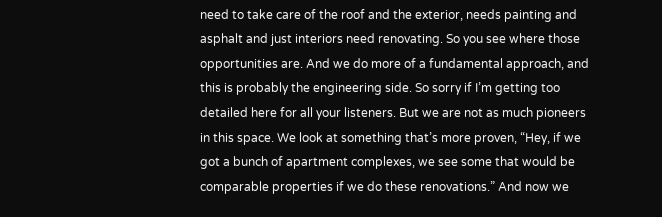need to take care of the roof and the exterior, needs painting and asphalt and just interiors need renovating. So you see where those opportunities are. And we do more of a fundamental approach, and this is probably the engineering side. So sorry if I’m getting too detailed here for all your listeners. But we are not as much pioneers in this space. We look at something that’s more proven, “Hey, if we got a bunch of apartment complexes, we see some that would be comparable properties if we do these renovations.” And now we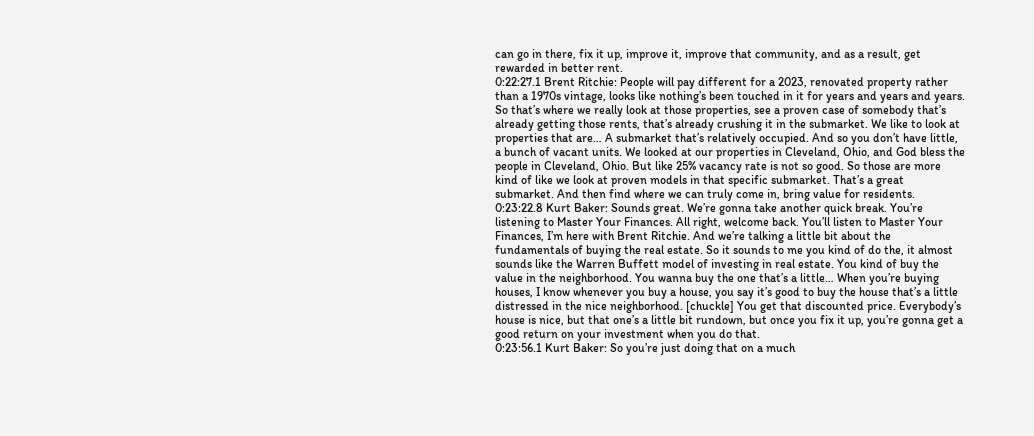can go in there, fix it up, improve it, improve that community, and as a result, get rewarded in better rent.
0:22:27.1 Brent Ritchie: People will pay different for a 2023, renovated property rather than a 1970s vintage, looks like nothing’s been touched in it for years and years and years. So that’s where we really look at those properties, see a proven case of somebody that’s already getting those rents, that’s already crushing it in the submarket. We like to look at properties that are… A submarket that’s relatively occupied. And so you don’t have little, a bunch of vacant units. We looked at our properties in Cleveland, Ohio, and God bless the people in Cleveland, Ohio. But like 25% vacancy rate is not so good. So those are more kind of like we look at proven models in that specific submarket. That’s a great submarket. And then find where we can truly come in, bring value for residents.
0:23:22.8 Kurt Baker: Sounds great. We’re gonna take another quick break. You’re listening to Master Your Finances. All right, welcome back. You’ll listen to Master Your Finances, I’m here with Brent Ritchie. And we’re talking a little bit about the fundamentals of buying the real estate. So it sounds to me you kind of do the, it almost sounds like the Warren Buffett model of investing in real estate. You kind of buy the value in the neighborhood. You wanna buy the one that’s a little… When you’re buying houses, I know whenever you buy a house, you say it’s good to buy the house that’s a little distressed in the nice neighborhood. [chuckle] You get that discounted price. Everybody’s house is nice, but that one’s a little bit rundown, but once you fix it up, you’re gonna get a good return on your investment when you do that.
0:23:56.1 Kurt Baker: So you’re just doing that on a much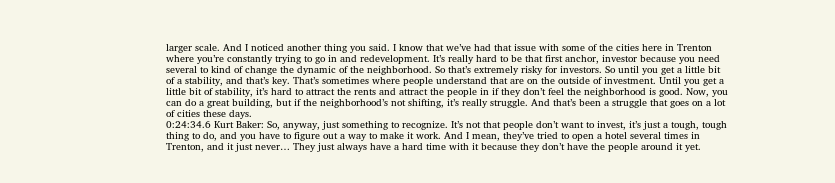larger scale. And I noticed another thing you said. I know that we’ve had that issue with some of the cities here in Trenton where you’re constantly trying to go in and redevelopment. It’s really hard to be that first anchor, investor because you need several to kind of change the dynamic of the neighborhood. So that’s extremely risky for investors. So until you get a little bit of a stability, and that’s key. That’s sometimes where people understand that are on the outside of investment. Until you get a little bit of stability, it’s hard to attract the rents and attract the people in if they don’t feel the neighborhood is good. Now, you can do a great building, but if the neighborhood’s not shifting, it’s really struggle. And that’s been a struggle that goes on a lot of cities these days.
0:24:34.6 Kurt Baker: So, anyway, just something to recognize. It’s not that people don’t want to invest, it’s just a tough, tough thing to do, and you have to figure out a way to make it work. And I mean, they’ve tried to open a hotel several times in Trenton, and it just never… They just always have a hard time with it because they don’t have the people around it yet.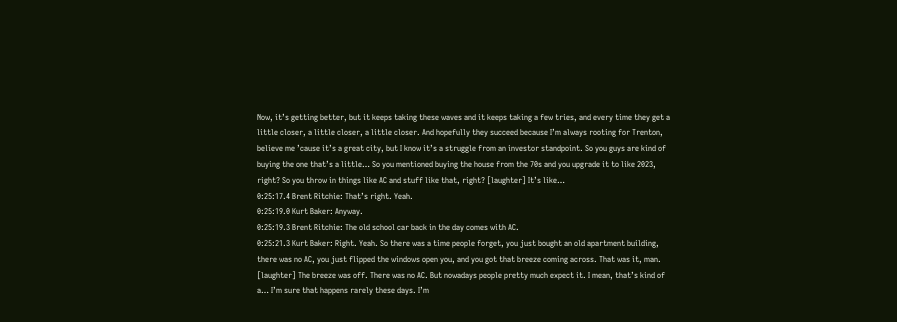Now, it’s getting better, but it keeps taking these waves and it keeps taking a few tries, and every time they get a little closer, a little closer, a little closer. And hopefully they succeed because I’m always rooting for Trenton, believe me ’cause it’s a great city, but I know it’s a struggle from an investor standpoint. So you guys are kind of buying the one that’s a little… So you mentioned buying the house from the 70s and you upgrade it to like 2023, right? So you throw in things like AC and stuff like that, right? [laughter] It’s like…
0:25:17.4 Brent Ritchie: That’s right. Yeah.
0:25:19.0 Kurt Baker: Anyway.
0:25:19.3 Brent Ritchie: The old school car back in the day comes with AC.
0:25:21.3 Kurt Baker: Right. Yeah. So there was a time people forget, you just bought an old apartment building, there was no AC, you just flipped the windows open you, and you got that breeze coming across. That was it, man. [laughter] The breeze was off. There was no AC. But nowadays people pretty much expect it. I mean, that’s kind of a… I’m sure that happens rarely these days. I’m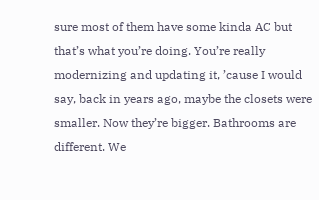sure most of them have some kinda AC but that’s what you’re doing. You’re really modernizing and updating it, ’cause I would say, back in years ago, maybe the closets were smaller. Now they’re bigger. Bathrooms are different. We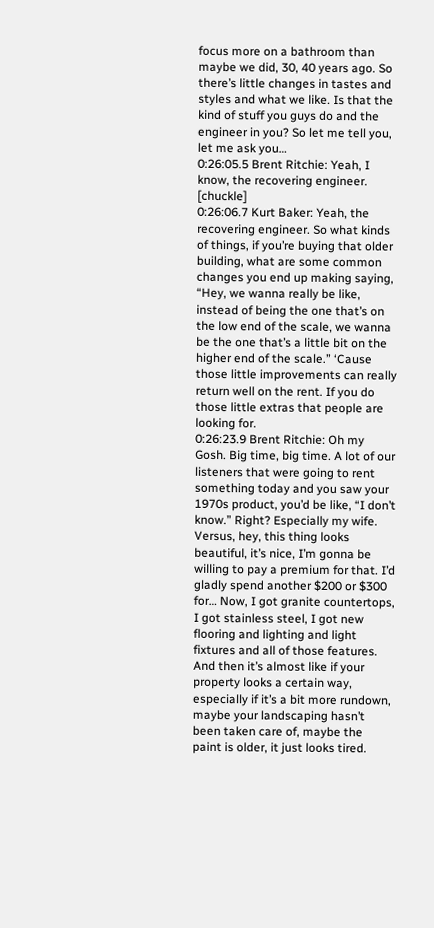focus more on a bathroom than maybe we did, 30, 40 years ago. So there’s little changes in tastes and styles and what we like. Is that the kind of stuff you guys do and the engineer in you? So let me tell you, let me ask you…
0:26:05.5 Brent Ritchie: Yeah, I know, the recovering engineer. [chuckle]
0:26:06.7 Kurt Baker: Yeah, the recovering engineer. So what kinds of things, if you’re buying that older building, what are some common changes you end up making saying, “Hey, we wanna really be like, instead of being the one that’s on the low end of the scale, we wanna be the one that’s a little bit on the higher end of the scale.” ‘Cause those little improvements can really return well on the rent. If you do those little extras that people are looking for.
0:26:23.9 Brent Ritchie: Oh my Gosh. Big time, big time. A lot of our listeners that were going to rent something today and you saw your 1970s product, you’d be like, “I don’t know.” Right? Especially my wife. Versus, hey, this thing looks beautiful, it’s nice, I’m gonna be willing to pay a premium for that. I’d gladly spend another $200 or $300 for… Now, I got granite countertops, I got stainless steel, I got new flooring and lighting and light fixtures and all of those features. And then it’s almost like if your property looks a certain way, especially if it’s a bit more rundown, maybe your landscaping hasn’t been taken care of, maybe the paint is older, it just looks tired.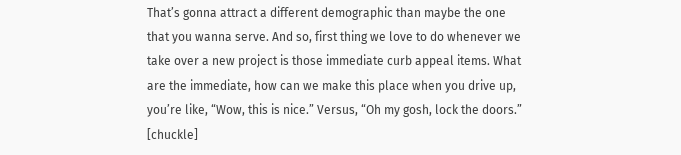That’s gonna attract a different demographic than maybe the one that you wanna serve. And so, first thing we love to do whenever we take over a new project is those immediate curb appeal items. What are the immediate, how can we make this place when you drive up, you’re like, “Wow, this is nice.” Versus, “Oh my gosh, lock the doors.” [chuckle]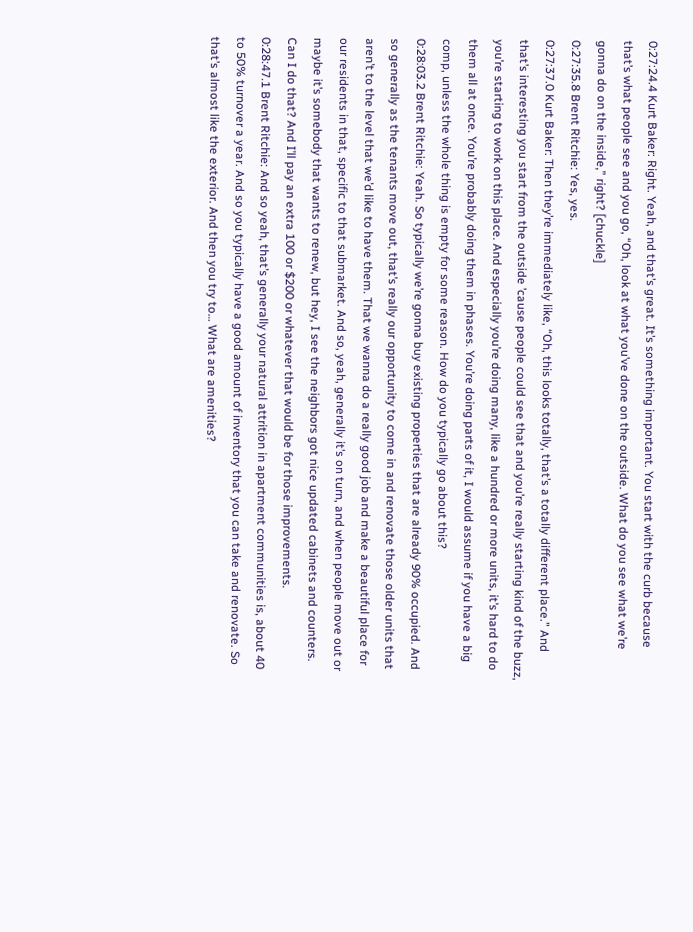0:27:24.4 Kurt Baker: Right. Yeah, and that’s great. It’s something important. You start with the curb because that’s what people see and you go, “Oh, look at what you’ve done on the outside. What do you see what we’re gonna do on the inside,” right? [chuckle]
0:27:35.8 Brent Ritchie: Yes, yes.
0:27:37.0 Kurt Baker: Then they’re immediately like, “Oh, this looks totally, that’s a totally different place.” And that’s interesting you start from the outside ’cause people could see that and you’re really starting kind of the buzz, you’re starting to work on this place. And especially you’re doing many, like a hundred or more units, it’s hard to do them all at once. You’re probably doing them in phases. You’re doing parts of it, I would assume if you have a big comp, unless the whole thing is empty for some reason. How do you typically go about this?
0:28:03.2 Brent Ritchie: Yeah. So typically we’re gonna buy existing properties that are already 90% occupied. And so generally as the tenants move out, that’s really our opportunity to come in and renovate those older units that aren’t to the level that we’d like to have them. That we wanna do a really good job and make a beautiful place for our residents in that, specific to that submarket. And so, yeah, generally it’s on turn, and when people move out or maybe it’s somebody that wants to renew, but hey, I see the neighbors got nice updated cabinets and counters. Can I do that? And I’ll pay an extra 100 or $200 or whatever that would be for those improvements.
0:28:47.1 Brent Ritchie: And so yeah, that’s generally your natural attrition in apartment communities is, about 40 to 50% turnover a year. And so you typically have a good amount of inventory that you can take and renovate. So that’s almost like the exterior. And then you try to… What are amenities?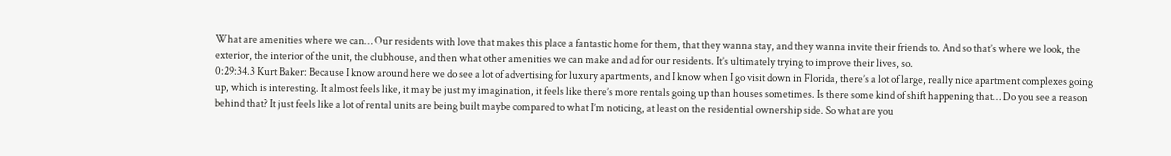What are amenities where we can… Our residents with love that makes this place a fantastic home for them, that they wanna stay, and they wanna invite their friends to. And so that’s where we look, the exterior, the interior of the unit, the clubhouse, and then what other amenities we can make and ad for our residents. It’s ultimately trying to improve their lives, so.
0:29:34.3 Kurt Baker: Because I know around here we do see a lot of advertising for luxury apartments, and I know when I go visit down in Florida, there’s a lot of large, really nice apartment complexes going up, which is interesting. It almost feels like, it may be just my imagination, it feels like there’s more rentals going up than houses sometimes. Is there some kind of shift happening that… Do you see a reason behind that? It just feels like a lot of rental units are being built maybe compared to what I’m noticing, at least on the residential ownership side. So what are you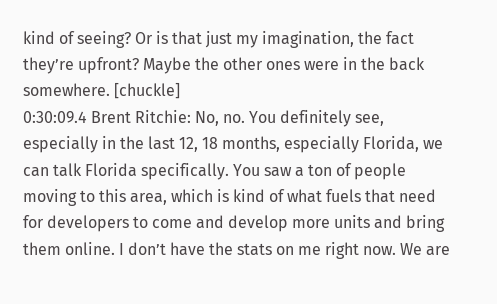kind of seeing? Or is that just my imagination, the fact they’re upfront? Maybe the other ones were in the back somewhere. [chuckle]
0:30:09.4 Brent Ritchie: No, no. You definitely see, especially in the last 12, 18 months, especially Florida, we can talk Florida specifically. You saw a ton of people moving to this area, which is kind of what fuels that need for developers to come and develop more units and bring them online. I don’t have the stats on me right now. We are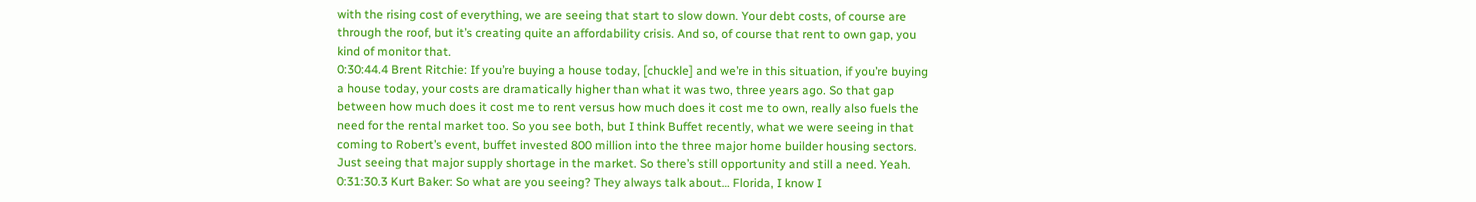with the rising cost of everything, we are seeing that start to slow down. Your debt costs, of course are through the roof, but it’s creating quite an affordability crisis. And so, of course that rent to own gap, you kind of monitor that.
0:30:44.4 Brent Ritchie: If you’re buying a house today, [chuckle] and we’re in this situation, if you’re buying a house today, your costs are dramatically higher than what it was two, three years ago. So that gap between how much does it cost me to rent versus how much does it cost me to own, really also fuels the need for the rental market too. So you see both, but I think Buffet recently, what we were seeing in that coming to Robert’s event, buffet invested 800 million into the three major home builder housing sectors. Just seeing that major supply shortage in the market. So there’s still opportunity and still a need. Yeah.
0:31:30.3 Kurt Baker: So what are you seeing? They always talk about… Florida, I know I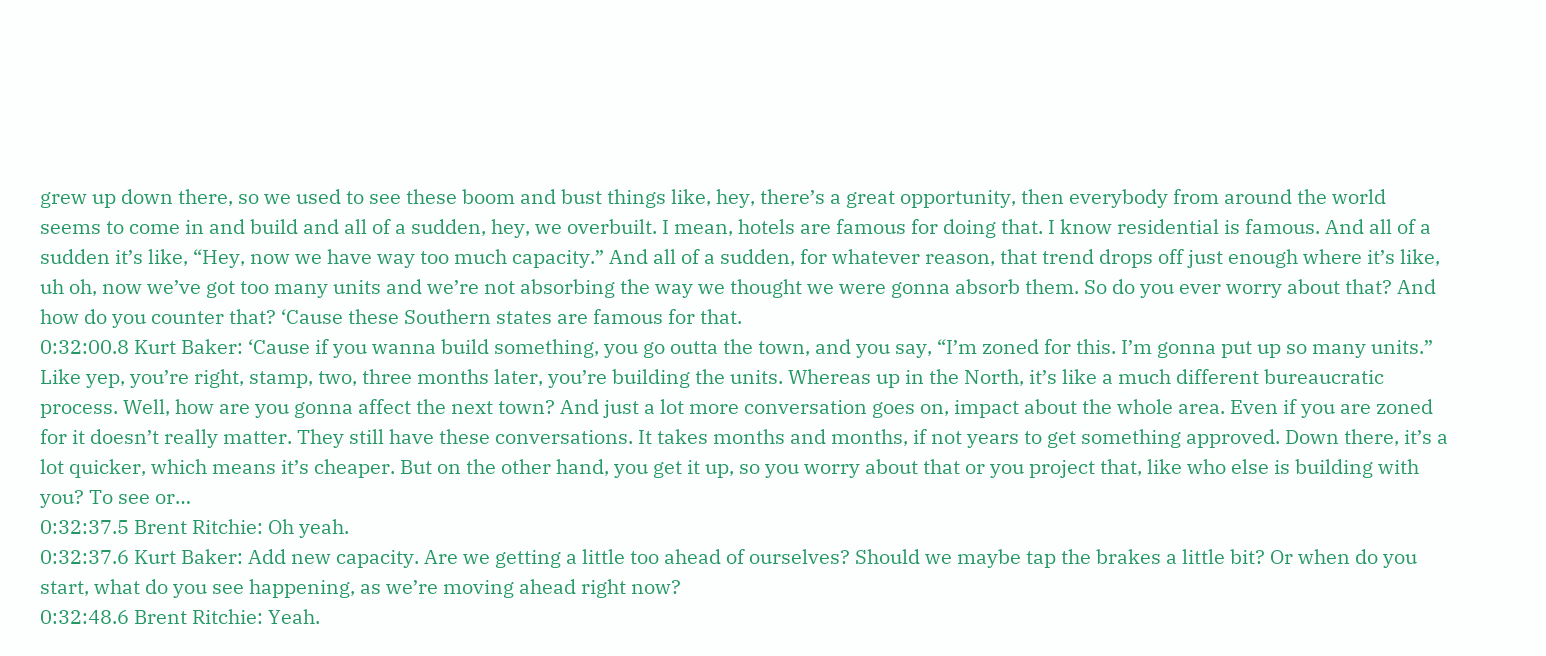grew up down there, so we used to see these boom and bust things like, hey, there’s a great opportunity, then everybody from around the world seems to come in and build and all of a sudden, hey, we overbuilt. I mean, hotels are famous for doing that. I know residential is famous. And all of a sudden it’s like, “Hey, now we have way too much capacity.” And all of a sudden, for whatever reason, that trend drops off just enough where it’s like, uh oh, now we’ve got too many units and we’re not absorbing the way we thought we were gonna absorb them. So do you ever worry about that? And how do you counter that? ‘Cause these Southern states are famous for that.
0:32:00.8 Kurt Baker: ‘Cause if you wanna build something, you go outta the town, and you say, “I’m zoned for this. I’m gonna put up so many units.” Like yep, you’re right, stamp, two, three months later, you’re building the units. Whereas up in the North, it’s like a much different bureaucratic process. Well, how are you gonna affect the next town? And just a lot more conversation goes on, impact about the whole area. Even if you are zoned for it doesn’t really matter. They still have these conversations. It takes months and months, if not years to get something approved. Down there, it’s a lot quicker, which means it’s cheaper. But on the other hand, you get it up, so you worry about that or you project that, like who else is building with you? To see or…
0:32:37.5 Brent Ritchie: Oh yeah.
0:32:37.6 Kurt Baker: Add new capacity. Are we getting a little too ahead of ourselves? Should we maybe tap the brakes a little bit? Or when do you start, what do you see happening, as we’re moving ahead right now?
0:32:48.6 Brent Ritchie: Yeah.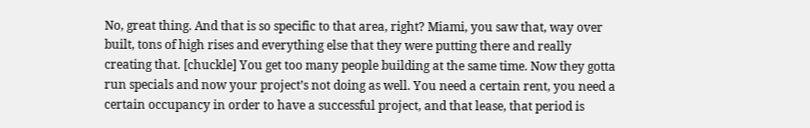No, great thing. And that is so specific to that area, right? Miami, you saw that, way over built, tons of high rises and everything else that they were putting there and really creating that. [chuckle] You get too many people building at the same time. Now they gotta run specials and now your project’s not doing as well. You need a certain rent, you need a certain occupancy in order to have a successful project, and that lease, that period is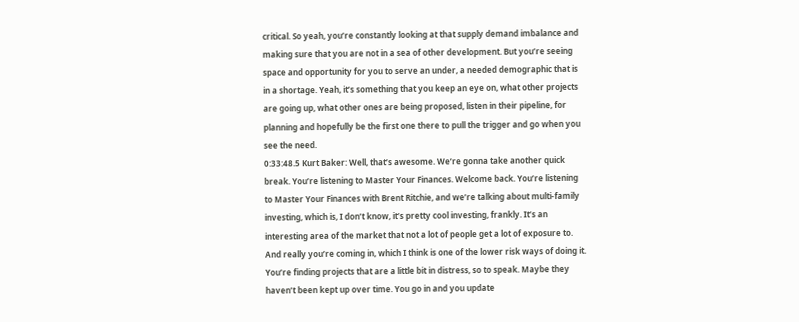critical. So yeah, you’re constantly looking at that supply demand imbalance and making sure that you are not in a sea of other development. But you’re seeing space and opportunity for you to serve an under, a needed demographic that is in a shortage. Yeah, it’s something that you keep an eye on, what other projects are going up, what other ones are being proposed, listen in their pipeline, for planning and hopefully be the first one there to pull the trigger and go when you see the need.
0:33:48.5 Kurt Baker: Well, that’s awesome. We’re gonna take another quick break. You’re listening to Master Your Finances. Welcome back. You’re listening to Master Your Finances with Brent Ritchie, and we’re talking about multi-family investing, which is, I don’t know, it’s pretty cool investing, frankly. It’s an interesting area of the market that not a lot of people get a lot of exposure to. And really you’re coming in, which I think is one of the lower risk ways of doing it. You’re finding projects that are a little bit in distress, so to speak. Maybe they haven’t been kept up over time. You go in and you update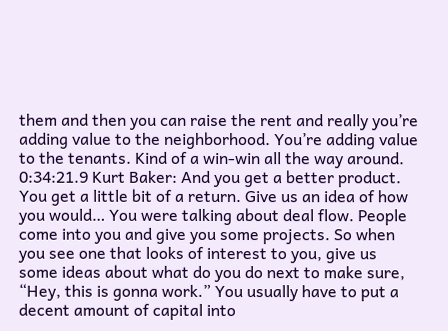them and then you can raise the rent and really you’re adding value to the neighborhood. You’re adding value to the tenants. Kind of a win-win all the way around.
0:34:21.9 Kurt Baker: And you get a better product. You get a little bit of a return. Give us an idea of how you would… You were talking about deal flow. People come into you and give you some projects. So when you see one that looks of interest to you, give us some ideas about what do you do next to make sure, “Hey, this is gonna work.” You usually have to put a decent amount of capital into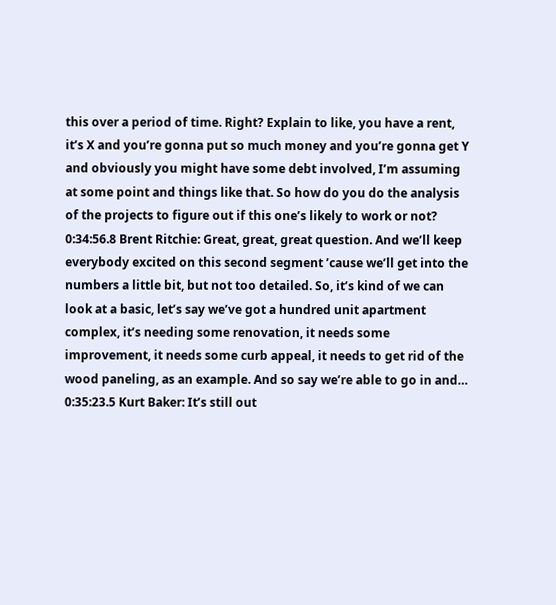this over a period of time. Right? Explain to like, you have a rent, it’s X and you’re gonna put so much money and you’re gonna get Y and obviously you might have some debt involved, I’m assuming at some point and things like that. So how do you do the analysis of the projects to figure out if this one’s likely to work or not?
0:34:56.8 Brent Ritchie: Great, great, great question. And we’ll keep everybody excited on this second segment ’cause we’ll get into the numbers a little bit, but not too detailed. So, it’s kind of we can look at a basic, let’s say we’ve got a hundred unit apartment complex, it’s needing some renovation, it needs some improvement, it needs some curb appeal, it needs to get rid of the wood paneling, as an example. And so say we’re able to go in and…
0:35:23.5 Kurt Baker: It’s still out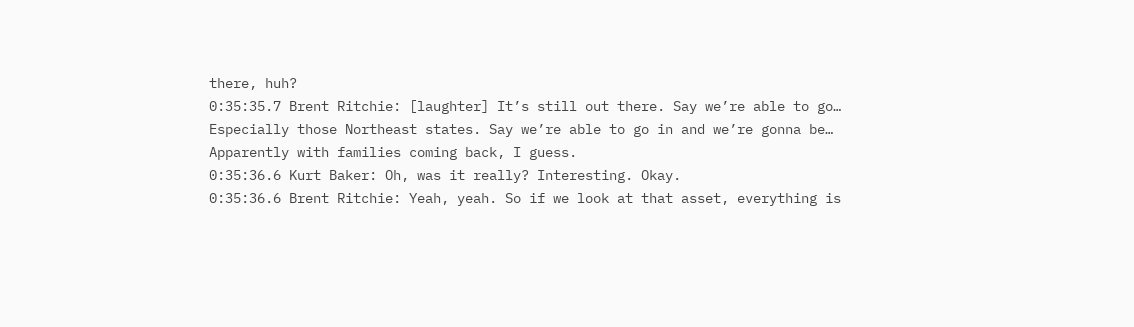there, huh?
0:35:35.7 Brent Ritchie: [laughter] It’s still out there. Say we’re able to go… Especially those Northeast states. Say we’re able to go in and we’re gonna be… Apparently with families coming back, I guess.
0:35:36.6 Kurt Baker: Oh, was it really? Interesting. Okay.
0:35:36.6 Brent Ritchie: Yeah, yeah. So if we look at that asset, everything is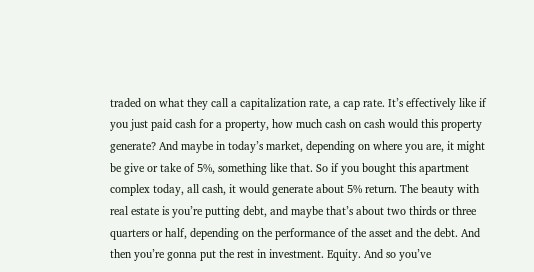traded on what they call a capitalization rate, a cap rate. It’s effectively like if you just paid cash for a property, how much cash on cash would this property generate? And maybe in today’s market, depending on where you are, it might be give or take of 5%, something like that. So if you bought this apartment complex today, all cash, it would generate about 5% return. The beauty with real estate is you’re putting debt, and maybe that’s about two thirds or three quarters or half, depending on the performance of the asset and the debt. And then you’re gonna put the rest in investment. Equity. And so you’ve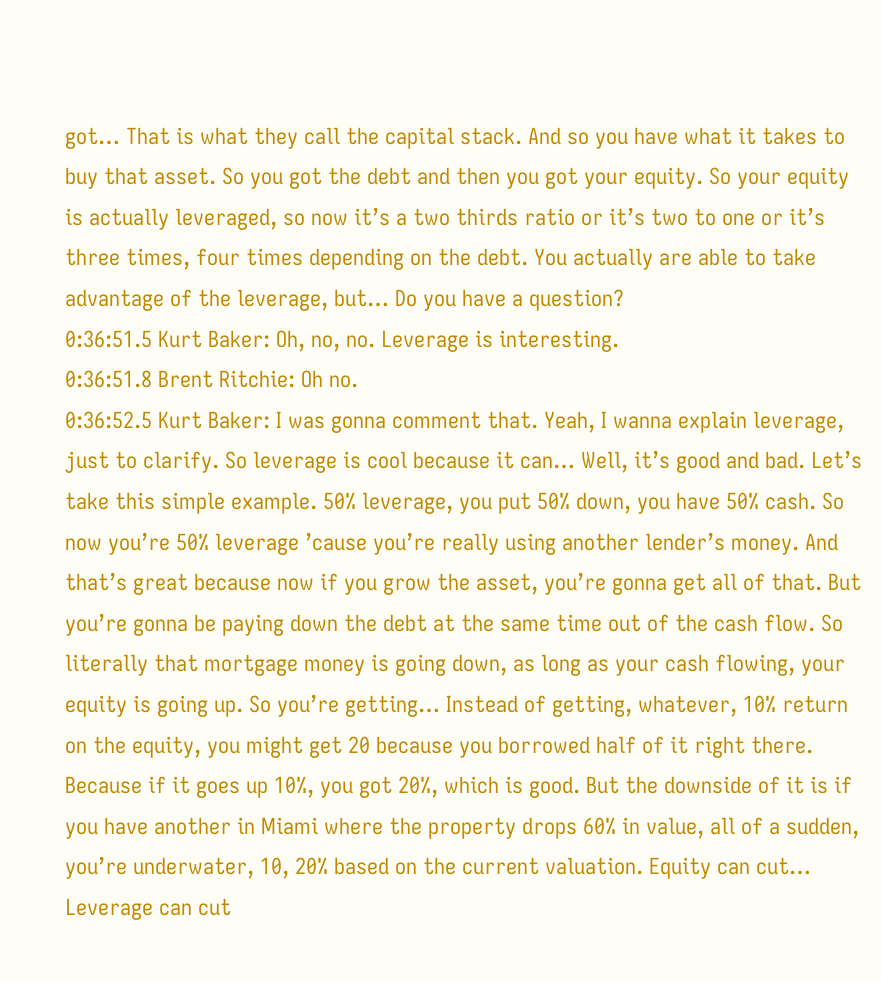got… That is what they call the capital stack. And so you have what it takes to buy that asset. So you got the debt and then you got your equity. So your equity is actually leveraged, so now it’s a two thirds ratio or it’s two to one or it’s three times, four times depending on the debt. You actually are able to take advantage of the leverage, but… Do you have a question?
0:36:51.5 Kurt Baker: Oh, no, no. Leverage is interesting.
0:36:51.8 Brent Ritchie: Oh no.
0:36:52.5 Kurt Baker: I was gonna comment that. Yeah, I wanna explain leverage, just to clarify. So leverage is cool because it can… Well, it’s good and bad. Let’s take this simple example. 50% leverage, you put 50% down, you have 50% cash. So now you’re 50% leverage ’cause you’re really using another lender’s money. And that’s great because now if you grow the asset, you’re gonna get all of that. But you’re gonna be paying down the debt at the same time out of the cash flow. So literally that mortgage money is going down, as long as your cash flowing, your equity is going up. So you’re getting… Instead of getting, whatever, 10% return on the equity, you might get 20 because you borrowed half of it right there. Because if it goes up 10%, you got 20%, which is good. But the downside of it is if you have another in Miami where the property drops 60% in value, all of a sudden, you’re underwater, 10, 20% based on the current valuation. Equity can cut… Leverage can cut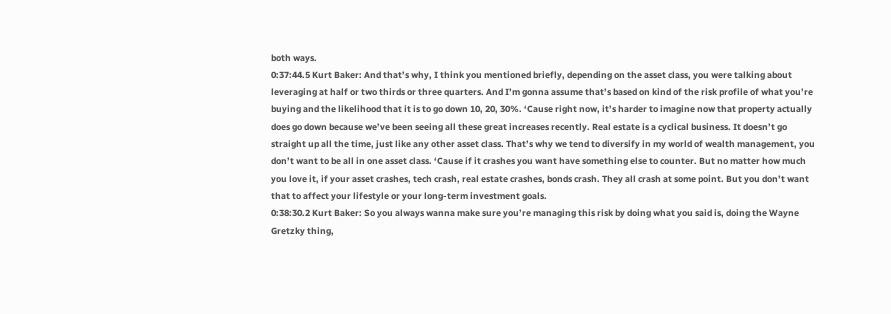both ways.
0:37:44.5 Kurt Baker: And that’s why, I think you mentioned briefly, depending on the asset class, you were talking about leveraging at half or two thirds or three quarters. And I’m gonna assume that’s based on kind of the risk profile of what you’re buying and the likelihood that it is to go down 10, 20, 30%. ‘Cause right now, it’s harder to imagine now that property actually does go down because we’ve been seeing all these great increases recently. Real estate is a cyclical business. It doesn’t go straight up all the time, just like any other asset class. That’s why we tend to diversify in my world of wealth management, you don’t want to be all in one asset class. ‘Cause if it crashes you want have something else to counter. But no matter how much you love it, if your asset crashes, tech crash, real estate crashes, bonds crash. They all crash at some point. But you don’t want that to affect your lifestyle or your long-term investment goals.
0:38:30.2 Kurt Baker: So you always wanna make sure you’re managing this risk by doing what you said is, doing the Wayne Gretzky thing,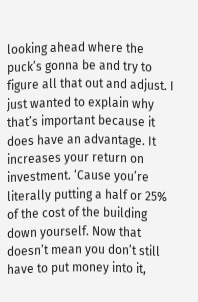looking ahead where the puck’s gonna be and try to figure all that out and adjust. I just wanted to explain why that’s important because it does have an advantage. It increases your return on investment. ‘Cause you’re literally putting a half or 25% of the cost of the building down yourself. Now that doesn’t mean you don’t still have to put money into it,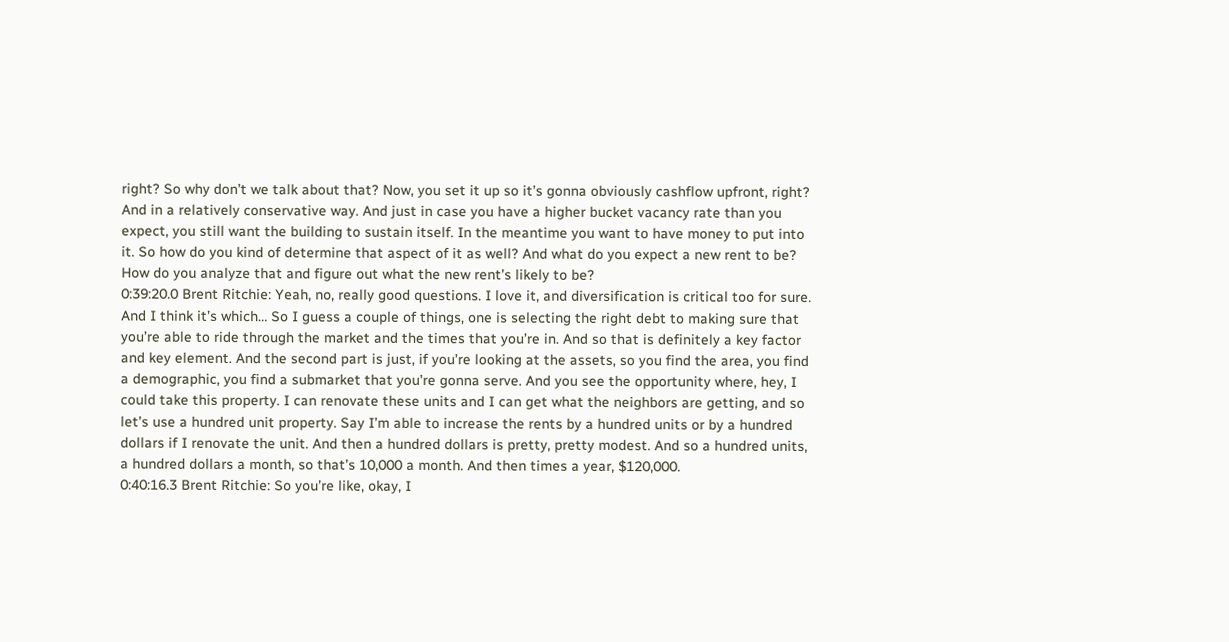right? So why don’t we talk about that? Now, you set it up so it’s gonna obviously cashflow upfront, right? And in a relatively conservative way. And just in case you have a higher bucket vacancy rate than you expect, you still want the building to sustain itself. In the meantime you want to have money to put into it. So how do you kind of determine that aspect of it as well? And what do you expect a new rent to be? How do you analyze that and figure out what the new rent’s likely to be?
0:39:20.0 Brent Ritchie: Yeah, no, really good questions. I love it, and diversification is critical too for sure. And I think it’s which… So I guess a couple of things, one is selecting the right debt to making sure that you’re able to ride through the market and the times that you’re in. And so that is definitely a key factor and key element. And the second part is just, if you’re looking at the assets, so you find the area, you find a demographic, you find a submarket that you’re gonna serve. And you see the opportunity where, hey, I could take this property. I can renovate these units and I can get what the neighbors are getting, and so let’s use a hundred unit property. Say I’m able to increase the rents by a hundred units or by a hundred dollars if I renovate the unit. And then a hundred dollars is pretty, pretty modest. And so a hundred units, a hundred dollars a month, so that’s 10,000 a month. And then times a year, $120,000.
0:40:16.3 Brent Ritchie: So you’re like, okay, I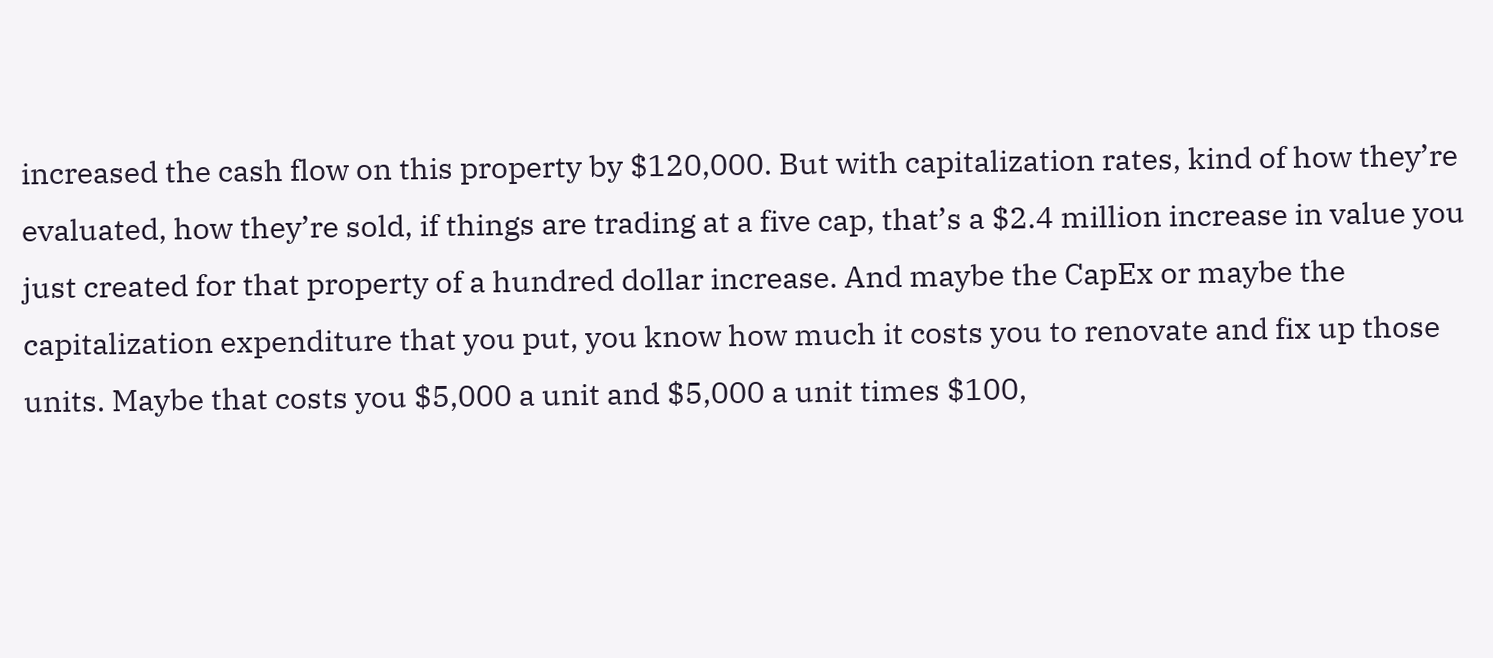increased the cash flow on this property by $120,000. But with capitalization rates, kind of how they’re evaluated, how they’re sold, if things are trading at a five cap, that’s a $2.4 million increase in value you just created for that property of a hundred dollar increase. And maybe the CapEx or maybe the capitalization expenditure that you put, you know how much it costs you to renovate and fix up those units. Maybe that costs you $5,000 a unit and $5,000 a unit times $100,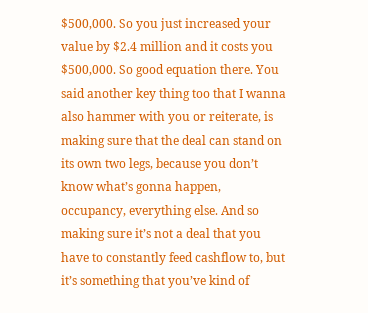$500,000. So you just increased your value by $2.4 million and it costs you $500,000. So good equation there. You said another key thing too that I wanna also hammer with you or reiterate, is making sure that the deal can stand on its own two legs, because you don’t know what’s gonna happen, occupancy, everything else. And so making sure it’s not a deal that you have to constantly feed cashflow to, but it’s something that you’ve kind of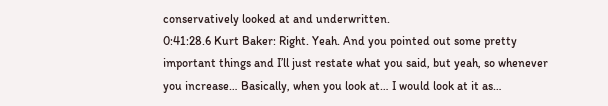conservatively looked at and underwritten.
0:41:28.6 Kurt Baker: Right. Yeah. And you pointed out some pretty important things and I’ll just restate what you said, but yeah, so whenever you increase… Basically, when you look at… I would look at it as…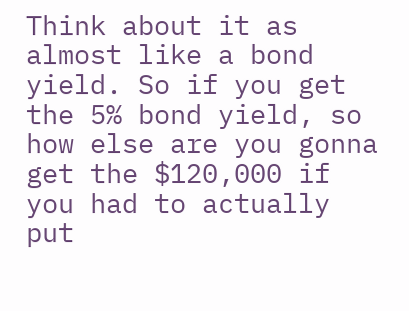Think about it as almost like a bond yield. So if you get the 5% bond yield, so how else are you gonna get the $120,000 if you had to actually put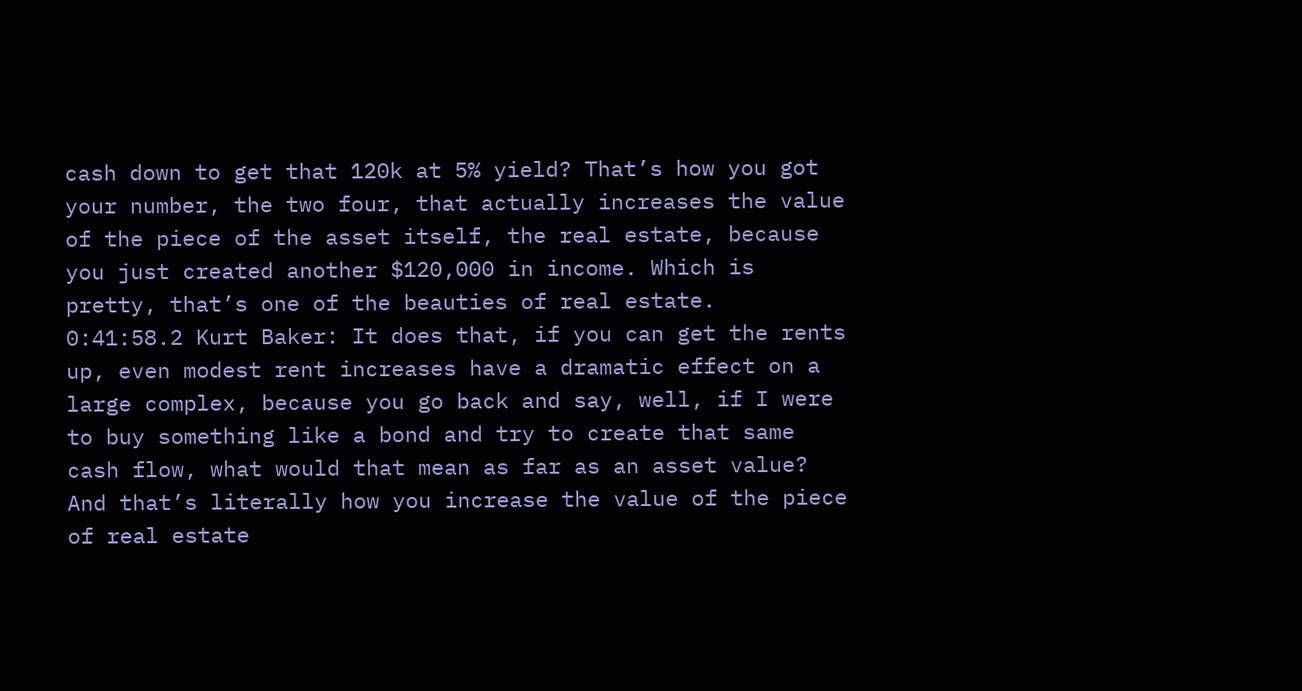cash down to get that 120k at 5% yield? That’s how you got your number, the two four, that actually increases the value of the piece of the asset itself, the real estate, because you just created another $120,000 in income. Which is pretty, that’s one of the beauties of real estate.
0:41:58.2 Kurt Baker: It does that, if you can get the rents up, even modest rent increases have a dramatic effect on a large complex, because you go back and say, well, if I were to buy something like a bond and try to create that same cash flow, what would that mean as far as an asset value? And that’s literally how you increase the value of the piece of real estate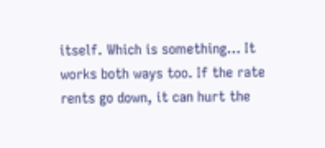itself. Which is something… It works both ways too. If the rate rents go down, it can hurt the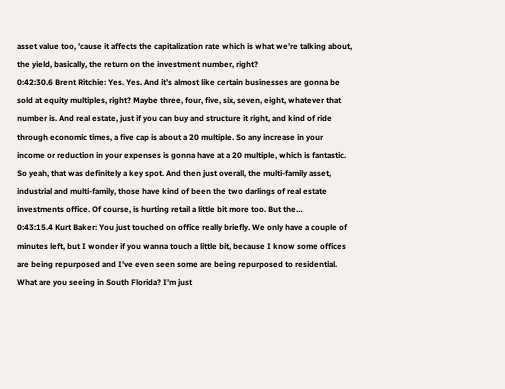asset value too, ’cause it affects the capitalization rate which is what we’re talking about, the yield, basically, the return on the investment number, right?
0:42:30.6 Brent Ritchie: Yes. Yes. And it’s almost like certain businesses are gonna be sold at equity multiples, right? Maybe three, four, five, six, seven, eight, whatever that number is. And real estate, just if you can buy and structure it right, and kind of ride through economic times, a five cap is about a 20 multiple. So any increase in your income or reduction in your expenses is gonna have at a 20 multiple, which is fantastic. So yeah, that was definitely a key spot. And then just overall, the multi-family asset, industrial and multi-family, those have kind of been the two darlings of real estate investments office. Of course, is hurting retail a little bit more too. But the…
0:43:15.4 Kurt Baker: You just touched on office really briefly. We only have a couple of minutes left, but I wonder if you wanna touch a little bit, because I know some offices are being repurposed and I’ve even seen some are being repurposed to residential. What are you seeing in South Florida? I’m just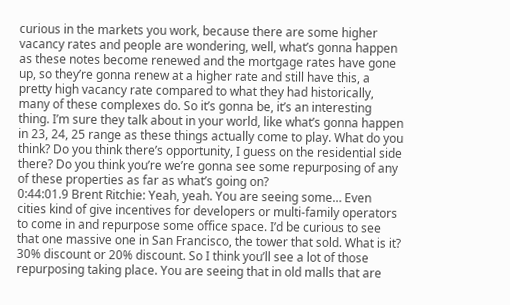curious in the markets you work, because there are some higher vacancy rates and people are wondering, well, what’s gonna happen as these notes become renewed and the mortgage rates have gone up, so they’re gonna renew at a higher rate and still have this, a pretty high vacancy rate compared to what they had historically, many of these complexes do. So it’s gonna be, it’s an interesting thing. I’m sure they talk about in your world, like what’s gonna happen in 23, 24, 25 range as these things actually come to play. What do you think? Do you think there’s opportunity, I guess on the residential side there? Do you think you’re we’re gonna see some repurposing of any of these properties as far as what’s going on?
0:44:01.9 Brent Ritchie: Yeah, yeah. You are seeing some… Even cities kind of give incentives for developers or multi-family operators to come in and repurpose some office space. I’d be curious to see that one massive one in San Francisco, the tower that sold. What is it? 30% discount or 20% discount. So I think you’ll see a lot of those repurposing taking place. You are seeing that in old malls that are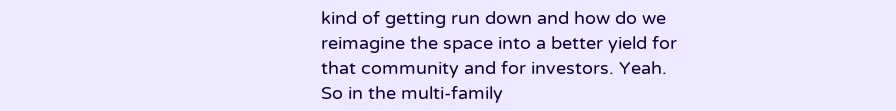kind of getting run down and how do we reimagine the space into a better yield for that community and for investors. Yeah. So in the multi-family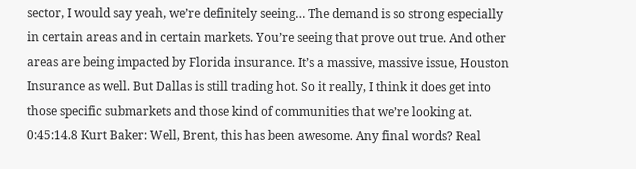sector, I would say yeah, we’re definitely seeing… The demand is so strong especially in certain areas and in certain markets. You’re seeing that prove out true. And other areas are being impacted by Florida insurance. It’s a massive, massive issue, Houston Insurance as well. But Dallas is still trading hot. So it really, I think it does get into those specific submarkets and those kind of communities that we’re looking at.
0:45:14.8 Kurt Baker: Well, Brent, this has been awesome. Any final words? Real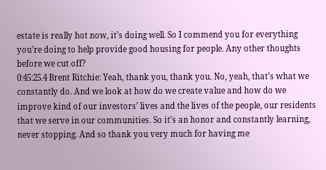estate is really hot now, it’s doing well. So I commend you for everything you’re doing to help provide good housing for people. Any other thoughts before we cut off?
0:45:25.4 Brent Ritchie: Yeah, thank you, thank you. No, yeah, that’s what we constantly do. And we look at how do we create value and how do we improve kind of our investors’ lives and the lives of the people, our residents that we serve in our communities. So it’s an honor and constantly learning, never stopping. And so thank you very much for having me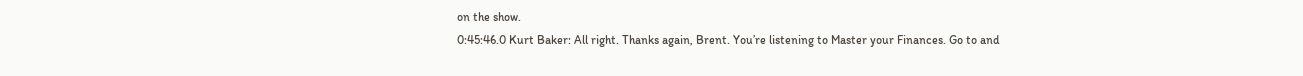on the show.
0:45:46.0 Kurt Baker: All right. Thanks again, Brent. You’re listening to Master your Finances. Go to and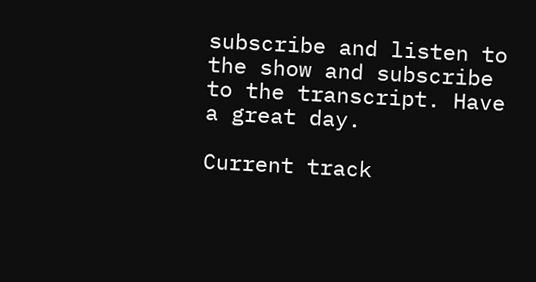subscribe and listen to the show and subscribe to the transcript. Have a great day.

Current track